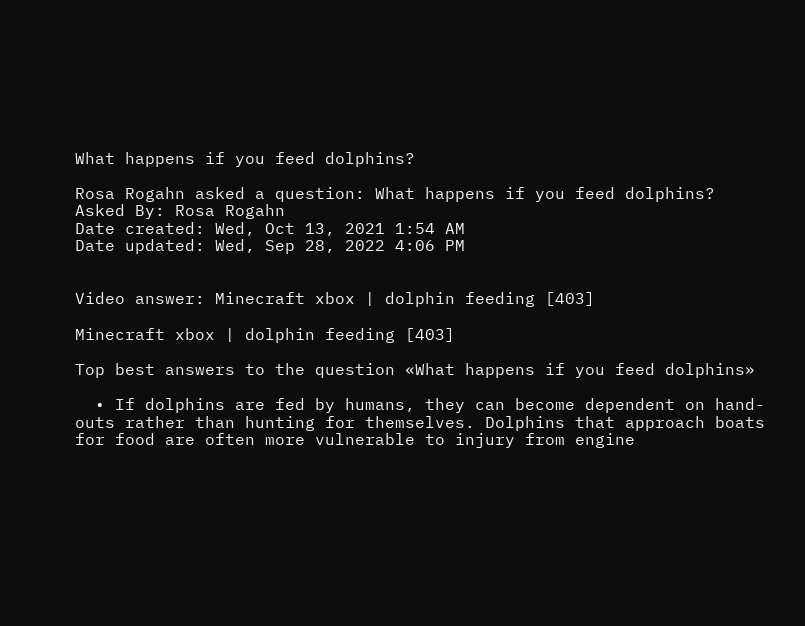What happens if you feed dolphins?

Rosa Rogahn asked a question: What happens if you feed dolphins?
Asked By: Rosa Rogahn
Date created: Wed, Oct 13, 2021 1:54 AM
Date updated: Wed, Sep 28, 2022 4:06 PM


Video answer: Minecraft xbox | dolphin feeding [403]

Minecraft xbox | dolphin feeding [403]

Top best answers to the question «What happens if you feed dolphins»

  • If dolphins are fed by humans, they can become dependent on hand-outs rather than hunting for themselves. Dolphins that approach boats for food are often more vulnerable to injury from engine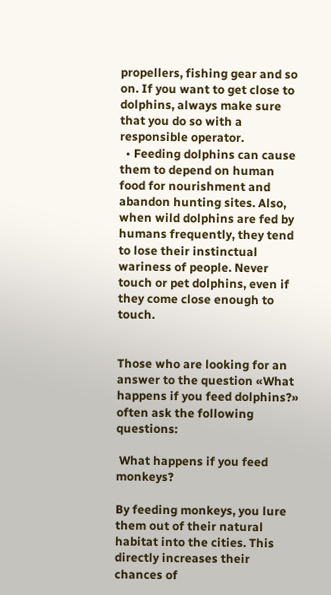propellers, fishing gear and so on. If you want to get close to dolphins, always make sure that you do so with a responsible operator.
  • Feeding dolphins can cause them to depend on human food for nourishment and abandon hunting sites. Also, when wild dolphins are fed by humans frequently, they tend to lose their instinctual wariness of people. Never touch or pet dolphins, even if they come close enough to touch.


Those who are looking for an answer to the question «What happens if you feed dolphins?» often ask the following questions:

 What happens if you feed monkeys?

By feeding monkeys, you lure them out of their natural habitat into the cities. This directly increases their chances of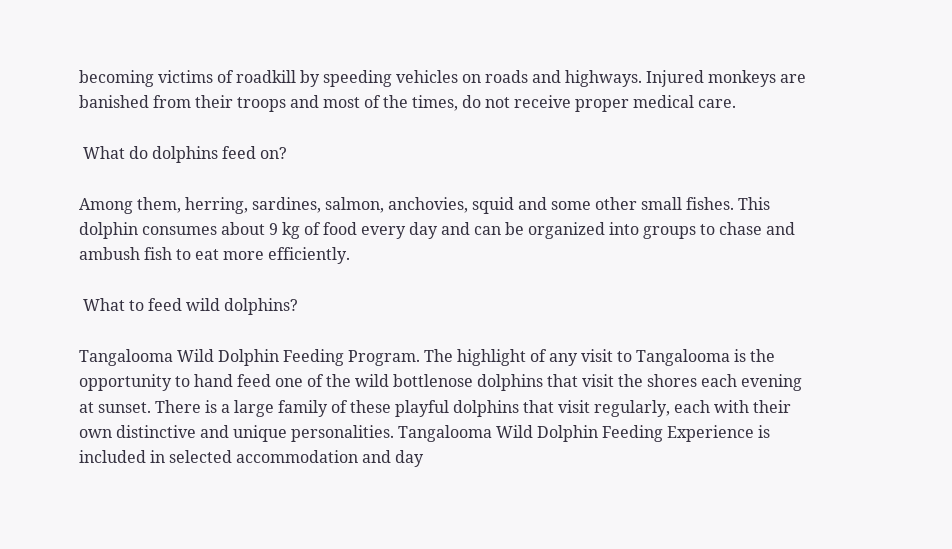becoming victims of roadkill by speeding vehicles on roads and highways. Injured monkeys are banished from their troops and most of the times, do not receive proper medical care.

 What do dolphins feed on?

Among them, herring, sardines, salmon, anchovies, squid and some other small fishes. This dolphin consumes about 9 kg of food every day and can be organized into groups to chase and ambush fish to eat more efficiently.

 What to feed wild dolphins?

Tangalooma Wild Dolphin Feeding Program. The highlight of any visit to Tangalooma is the opportunity to hand feed one of the wild bottlenose dolphins that visit the shores each evening at sunset. There is a large family of these playful dolphins that visit regularly, each with their own distinctive and unique personalities. Tangalooma Wild Dolphin Feeding Experience is included in selected accommodation and day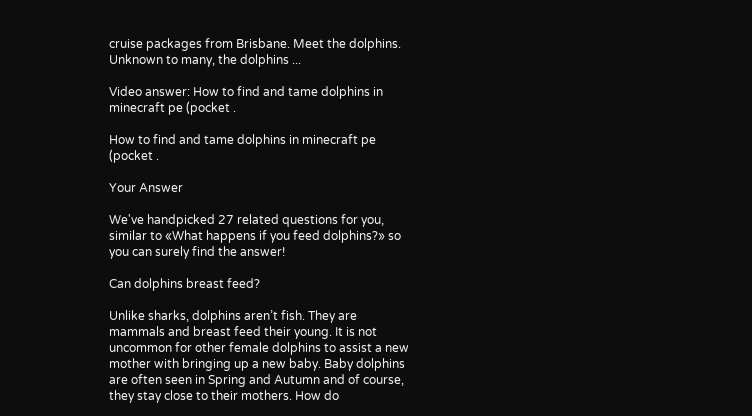cruise packages from Brisbane. Meet the dolphins. Unknown to many, the dolphins ...

Video answer: How to find and tame dolphins in minecraft pe (pocket .

How to find and tame dolphins in minecraft pe (pocket .

Your Answer

We've handpicked 27 related questions for you, similar to «What happens if you feed dolphins?» so you can surely find the answer!

Can dolphins breast feed?

Unlike sharks, dolphins aren’t fish. They are mammals and breast feed their young. It is not uncommon for other female dolphins to assist a new mother with bringing up a new baby. Baby dolphins are often seen in Spring and Autumn and of course, they stay close to their mothers. How do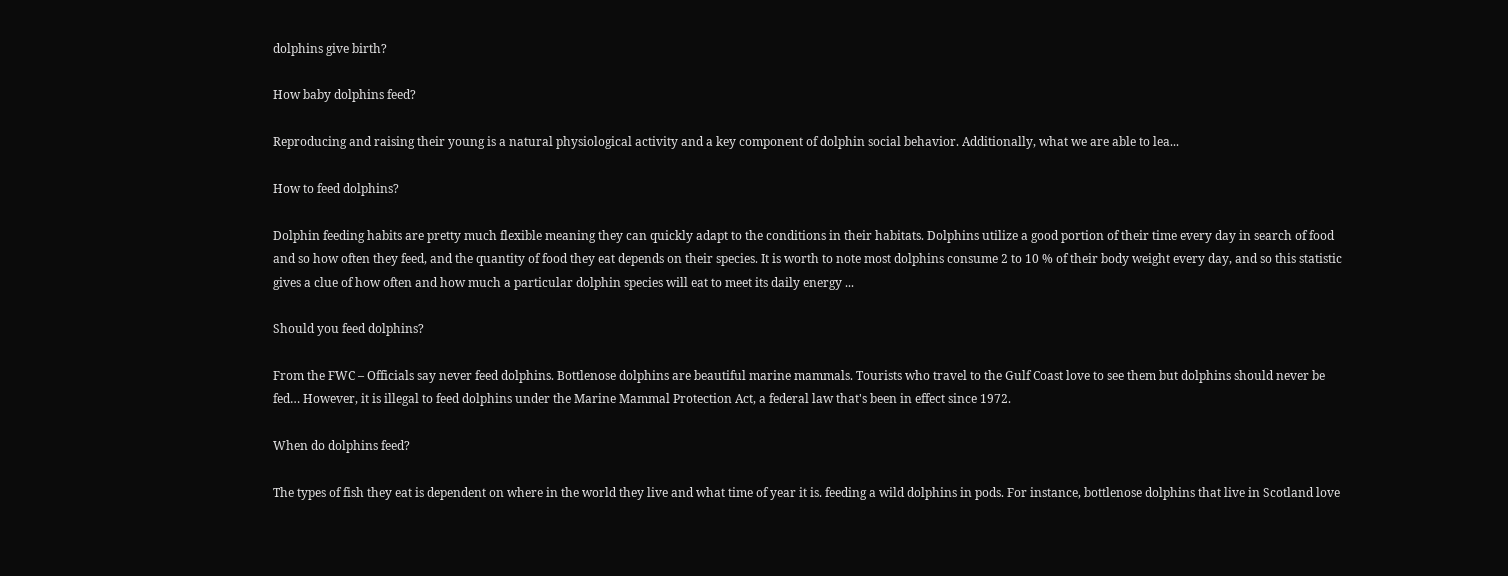dolphins give birth?

How baby dolphins feed?

Reproducing and raising their young is a natural physiological activity and a key component of dolphin social behavior. Additionally, what we are able to lea...

How to feed dolphins?

Dolphin feeding habits are pretty much flexible meaning they can quickly adapt to the conditions in their habitats. Dolphins utilize a good portion of their time every day in search of food and so how often they feed, and the quantity of food they eat depends on their species. It is worth to note most dolphins consume 2 to 10 % of their body weight every day, and so this statistic gives a clue of how often and how much a particular dolphin species will eat to meet its daily energy ...

Should you feed dolphins?

From the FWC – Officials say never feed dolphins. Bottlenose dolphins are beautiful marine mammals. Tourists who travel to the Gulf Coast love to see them but dolphins should never be fed… However, it is illegal to feed dolphins under the Marine Mammal Protection Act, a federal law that's been in effect since 1972.

When do dolphins feed?

The types of fish they eat is dependent on where in the world they live and what time of year it is. feeding a wild dolphins in pods. For instance, bottlenose dolphins that live in Scotland love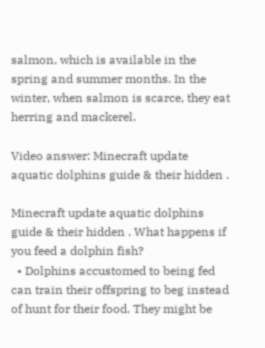salmon, which is available in the spring and summer months. In the winter, when salmon is scarce, they eat herring and mackerel.

Video answer: Minecraft update aquatic dolphins guide & their hidden .

Minecraft update aquatic dolphins guide & their hidden . What happens if you feed a dolphin fish?
  • Dolphins accustomed to being fed can train their offspring to beg instead of hunt for their food. They might be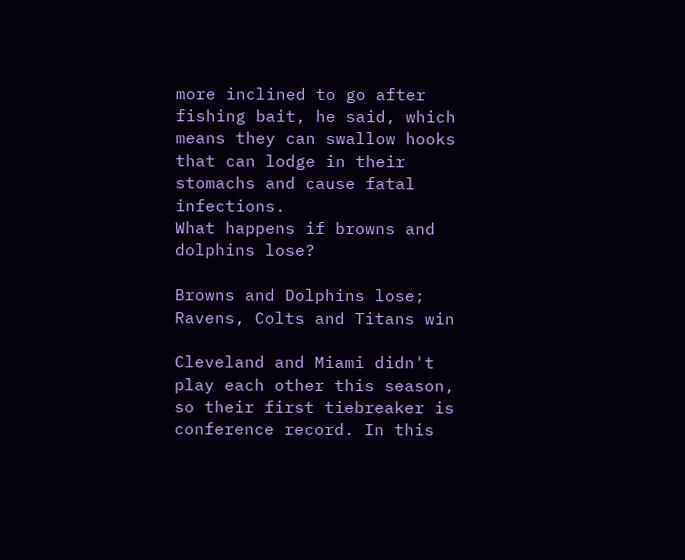more inclined to go after fishing bait, he said, which means they can swallow hooks that can lodge in their stomachs and cause fatal infections.
What happens if browns and dolphins lose?

Browns and Dolphins lose; Ravens, Colts and Titans win

Cleveland and Miami didn't play each other this season, so their first tiebreaker is conference record. In this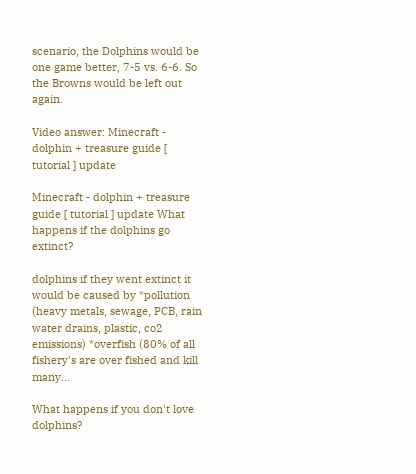scenario, the Dolphins would be one game better, 7-5 vs. 6-6. So the Browns would be left out again.

Video answer: Minecraft - dolphin + treasure guide [ tutorial ] update

Minecraft - dolphin + treasure guide [ tutorial ] update What happens if the dolphins go extinct?

dolphins if they went extinct it would be caused by *pollution (heavy metals, sewage, PCB, rain water drains, plastic, co2 emissions) *overfish (80% of all fishery's are over fished and kill many...

What happens if you don't love dolphins?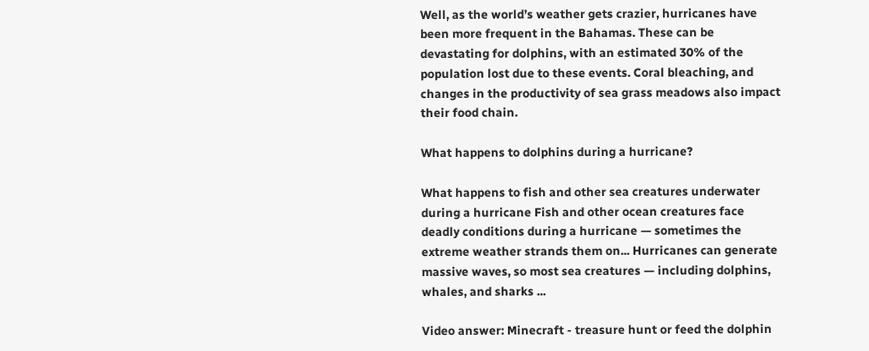Well, as the world’s weather gets crazier, hurricanes have been more frequent in the Bahamas. These can be devastating for dolphins, with an estimated 30% of the population lost due to these events. Coral bleaching, and changes in the productivity of sea grass meadows also impact their food chain.

What happens to dolphins during a hurricane?

What happens to fish and other sea creatures underwater during a hurricane Fish and other ocean creatures face deadly conditions during a hurricane — sometimes the extreme weather strands them on... Hurricanes can generate massive waves, so most sea creatures — including dolphins, whales, and sharks ...

Video answer: Minecraft - treasure hunt or feed the dolphin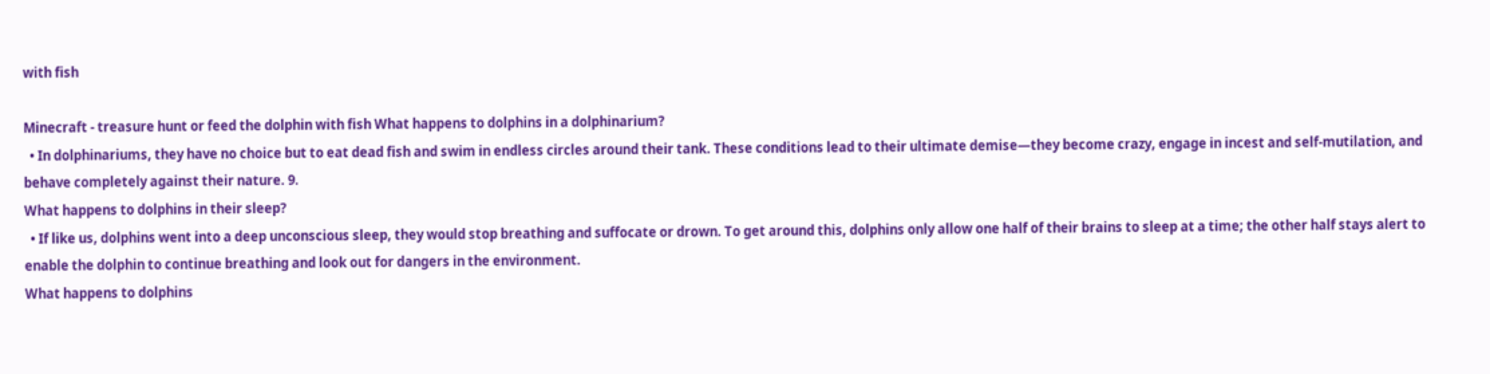with fish

Minecraft - treasure hunt or feed the dolphin with fish What happens to dolphins in a dolphinarium?
  • In dolphinariums, they have no choice but to eat dead fish and swim in endless circles around their tank. These conditions lead to their ultimate demise—they become crazy, engage in incest and self-mutilation, and behave completely against their nature. 9.
What happens to dolphins in their sleep?
  • If like us, dolphins went into a deep unconscious sleep, they would stop breathing and suffocate or drown. To get around this, dolphins only allow one half of their brains to sleep at a time; the other half stays alert to enable the dolphin to continue breathing and look out for dangers in the environment.
What happens to dolphins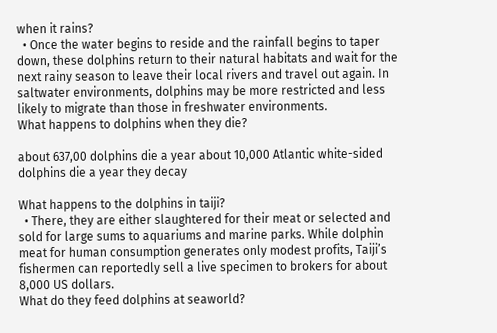when it rains?
  • Once the water begins to reside and the rainfall begins to taper down, these dolphins return to their natural habitats and wait for the next rainy season to leave their local rivers and travel out again. In saltwater environments, dolphins may be more restricted and less likely to migrate than those in freshwater environments.
What happens to dolphins when they die?

about 637,00 dolphins die a year about 10,000 Atlantic white-sided dolphins die a year they decay

What happens to the dolphins in taiji?
  • There, they are either slaughtered for their meat or selected and sold for large sums to aquariums and marine parks. While dolphin meat for human consumption generates only modest profits, Taiji’s fishermen can reportedly sell a live specimen to brokers for about 8,000 US dollars.
What do they feed dolphins at seaworld?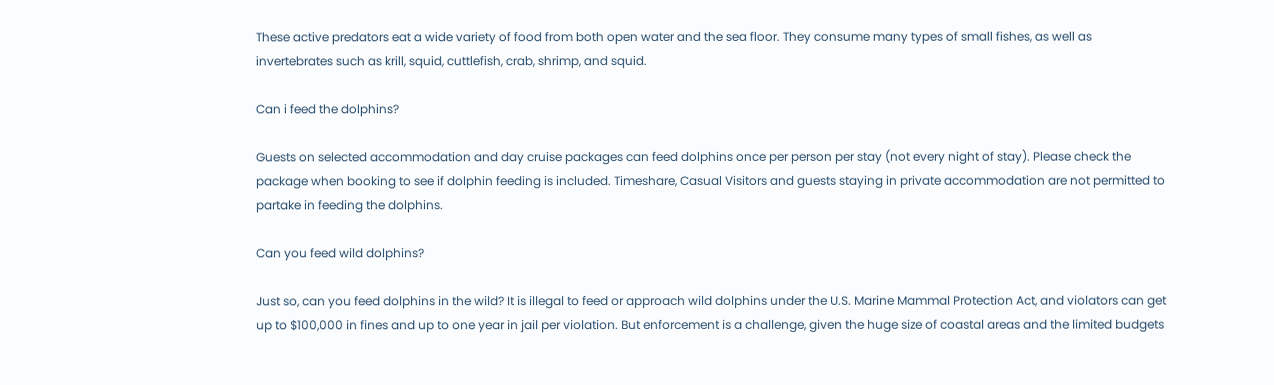These active predators eat a wide variety of food from both open water and the sea floor. They consume many types of small fishes, as well as invertebrates such as krill, squid, cuttlefish, crab, shrimp, and squid.

Can i feed the dolphins?

Guests on selected accommodation and day cruise packages can feed dolphins once per person per stay (not every night of stay). Please check the package when booking to see if dolphin feeding is included. Timeshare, Casual Visitors and guests staying in private accommodation are not permitted to partake in feeding the dolphins.

Can you feed wild dolphins?

Just so, can you feed dolphins in the wild? It is illegal to feed or approach wild dolphins under the U.S. Marine Mammal Protection Act, and violators can get up to $100,000 in fines and up to one year in jail per violation. But enforcement is a challenge, given the huge size of coastal areas and the limited budgets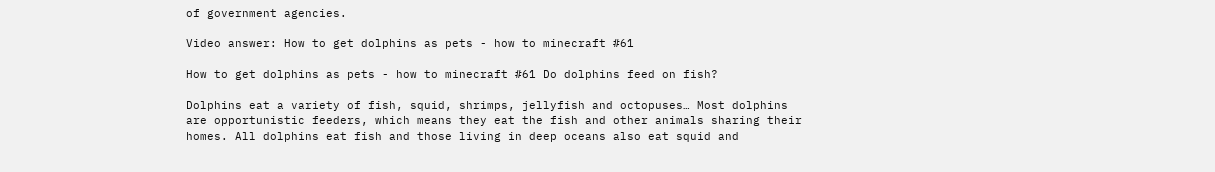of government agencies.

Video answer: How to get dolphins as pets - how to minecraft #61

How to get dolphins as pets - how to minecraft #61 Do dolphins feed on fish?

Dolphins eat a variety of fish, squid, shrimps, jellyfish and octopuses… Most dolphins are opportunistic feeders, which means they eat the fish and other animals sharing their homes. All dolphins eat fish and those living in deep oceans also eat squid and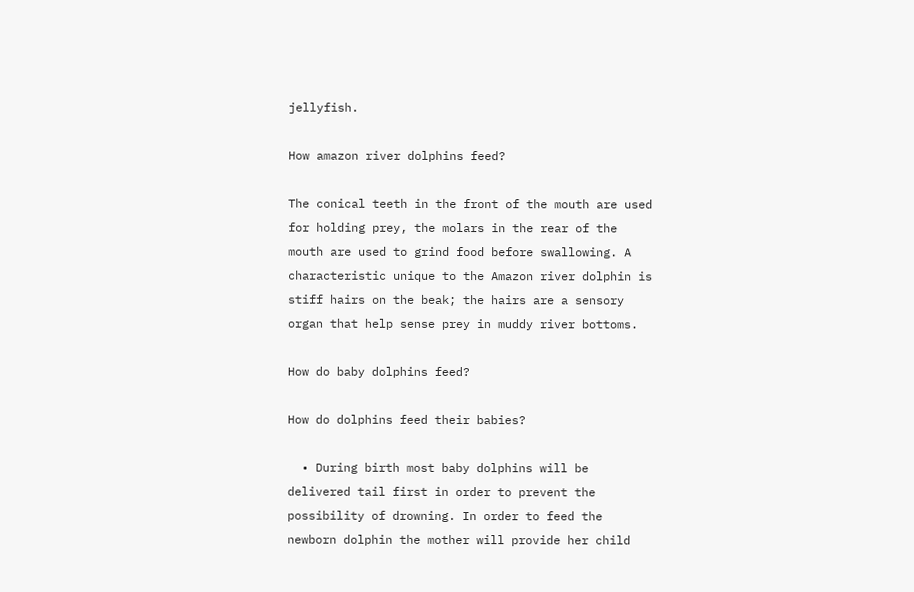jellyfish.

How amazon river dolphins feed?

The conical teeth in the front of the mouth are used for holding prey, the molars in the rear of the mouth are used to grind food before swallowing. A characteristic unique to the Amazon river dolphin is stiff hairs on the beak; the hairs are a sensory organ that help sense prey in muddy river bottoms.

How do baby dolphins feed?

How do dolphins feed their babies?

  • During birth most baby dolphins will be delivered tail first in order to prevent the possibility of drowning. In order to feed the newborn dolphin the mother will provide her child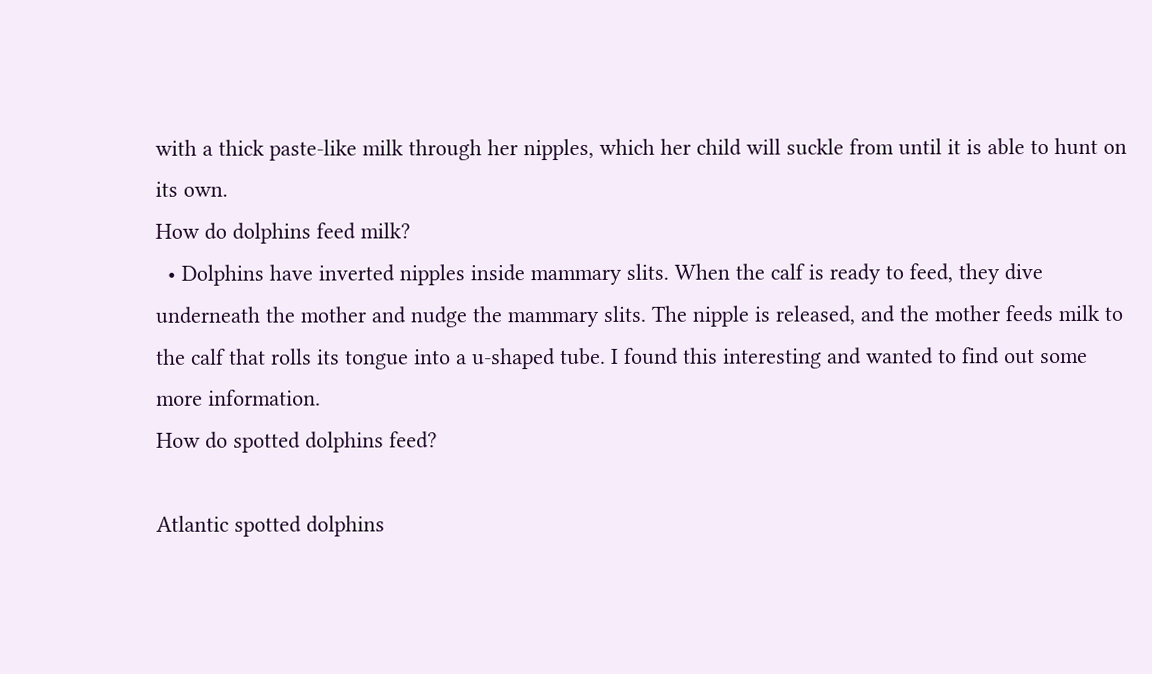with a thick paste-like milk through her nipples, which her child will suckle from until it is able to hunt on its own.
How do dolphins feed milk?
  • Dolphins have inverted nipples inside mammary slits. When the calf is ready to feed, they dive underneath the mother and nudge the mammary slits. The nipple is released, and the mother feeds milk to the calf that rolls its tongue into a u-shaped tube. I found this interesting and wanted to find out some more information.
How do spotted dolphins feed?

Atlantic spotted dolphins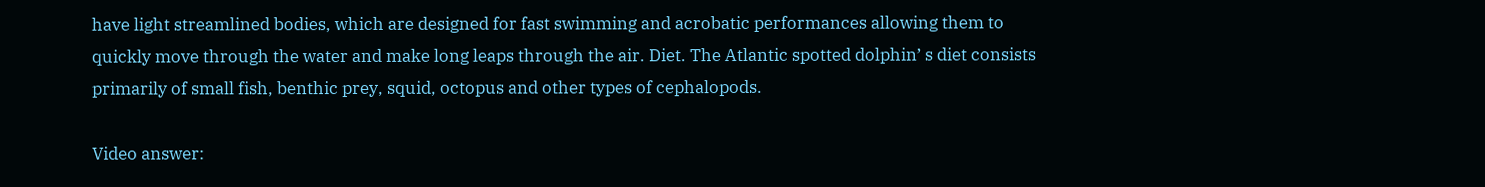have light streamlined bodies, which are designed for fast swimming and acrobatic performances allowing them to quickly move through the water and make long leaps through the air. Diet. The Atlantic spotted dolphin’ s diet consists primarily of small fish, benthic prey, squid, octopus and other types of cephalopods.

Video answer: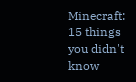Minecraft: 15 things you didn't know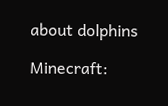about dolphins

Minecraft: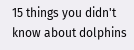15 things you didn't know about dolphins